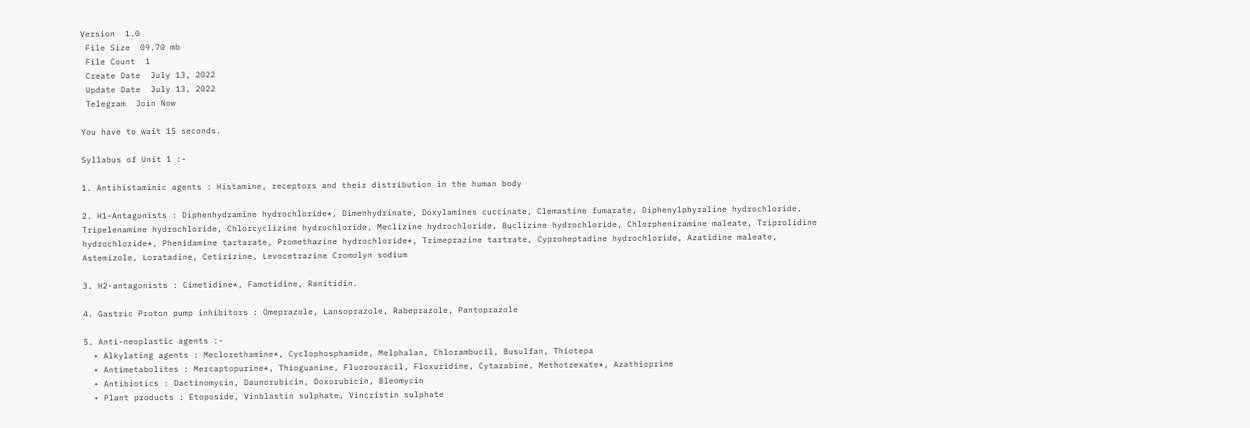Version  1.0
 File Size  09.70 mb
 File Count  1
 Create Date  July 13, 2022
 Update Date  July 13, 2022
 Telegram  Join Now

You have to wait 15 seconds.

Syllabus of Unit 1 :-

1. Antihistaminic agents : Histamine, receptors and their distribution in the human body

2. H1-Antagonists : Diphenhydramine hydrochloride*, Dimenhydrinate, Doxylamines cuccinate, Clemastine fumarate, Diphenylphyraline hydrochloride, Tripelenamine hydrochloride, Chlorcyclizine hydrochloride, Meclizine hydrochloride, Buclizine hydrochloride, Chlorpheniramine maleate, Triprolidine hydrochloride*, Phenidamine tartarate, Promethazine hydrochloride*, Trimeprazine tartrate, Cyproheptadine hydrochloride, Azatidine maleate, Astemizole, Loratadine, Cetirizine, Levocetrazine Cromolyn sodium

3. H2-antagonists : Cimetidine*, Famotidine, Ranitidin.

4. Gastric Proton pump inhibitors : Omeprazole, Lansoprazole, Rabeprazole, Pantoprazole

5. Anti-neoplastic agents :-
  • Alkylating agents : Meclorethamine*, Cyclophosphamide, Melphalan, Chlorambucil, Busulfan, Thiotepa
  • Antimetabolites : Mercaptopurine*, Thioguanine, Fluorouracil, Floxuridine, Cytarabine, Methotrexate*, Azathioprine
  • Antibiotics : Dactinomycin, Daunorubicin, Doxorubicin, Bleomycin
  • Plant products : Etoposide, Vinblastin sulphate, Vincristin sulphate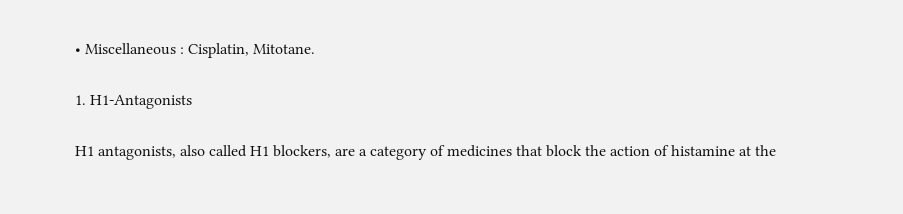• Miscellaneous : Cisplatin, Mitotane.

1. H1-Antagonists

H1 antagonists, also called H1 blockers, are a category of medicines that block the action of histamine at the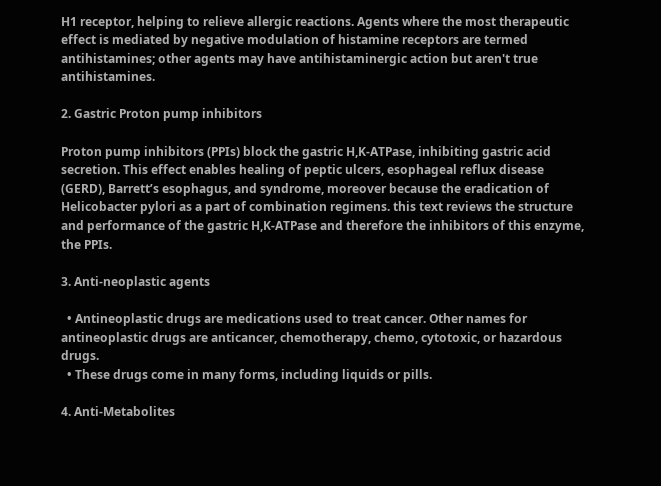H1 receptor, helping to relieve allergic reactions. Agents where the most therapeutic effect is mediated by negative modulation of histamine receptors are termed antihistamines; other agents may have antihistaminergic action but aren't true antihistamines.

2. Gastric Proton pump inhibitors

Proton pump inhibitors (PPIs) block the gastric H,K-ATPase, inhibiting gastric acid secretion. This effect enables healing of peptic ulcers, esophageal reflux disease (GERD), Barrett’s esophagus, and syndrome, moreover because the eradication of Helicobacter pylori as a part of combination regimens. this text reviews the structure and performance of the gastric H,K-ATPase and therefore the inhibitors of this enzyme, the PPIs.

3. Anti-neoplastic agents

  • Antineoplastic drugs are medications used to treat cancer. Other names for antineoplastic drugs are anticancer, chemotherapy, chemo, cytotoxic, or hazardous drugs.
  • These drugs come in many forms, including liquids or pills.

4. Anti-Metabolites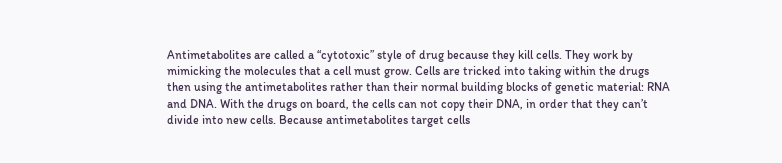Antimetabolites are called a “cytotoxic” style of drug because they kill cells. They work by mimicking the molecules that a cell must grow. Cells are tricked into taking within the drugs then using the antimetabolites rather than their normal building blocks of genetic material: RNA and DNA. With the drugs on board, the cells can not copy their DNA, in order that they can’t divide into new cells. Because antimetabolites target cells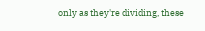only as they're dividing, these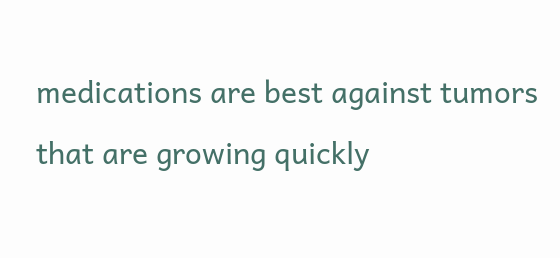medications are best against tumors that are growing quickly